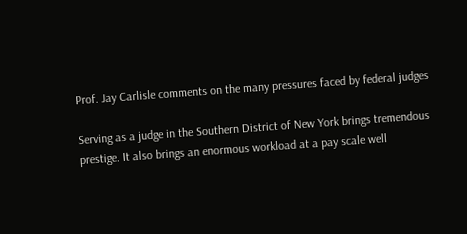Prof. Jay Carlisle comments on the many pressures faced by federal judges

Serving as a judge in the Southern District of New York brings tremendous prestige. It also brings an enormous workload at a pay scale well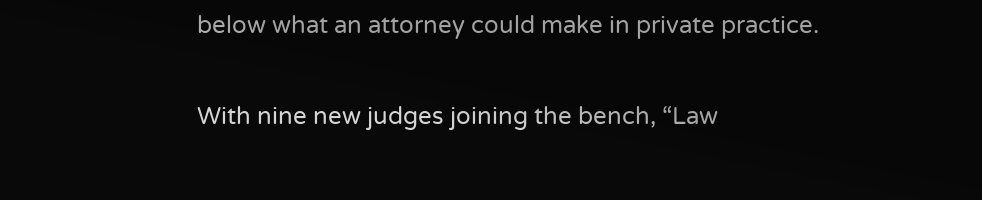below what an attorney could make in private practice.

With nine new judges joining the bench, “Law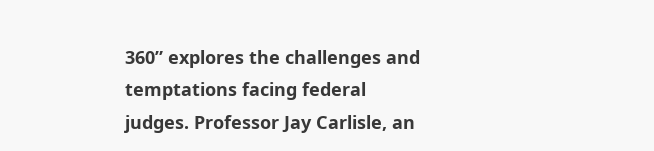360” explores the challenges and temptations facing federal judges. Professor Jay Carlisle, an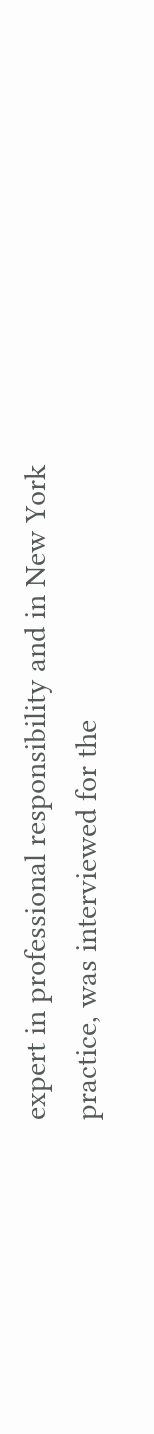expert in professional responsibility and in New York practice, was interviewed for the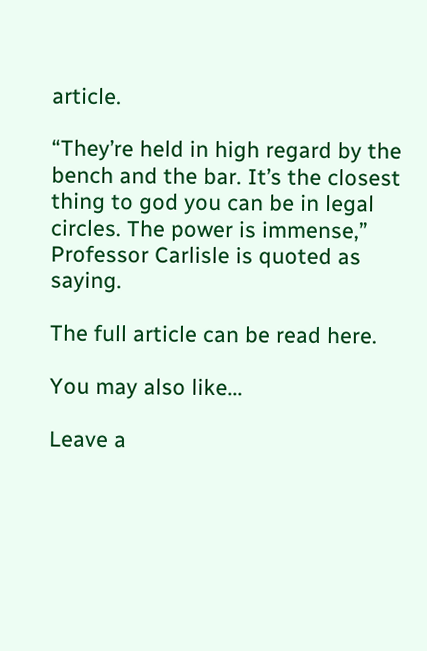article.

“They’re held in high regard by the bench and the bar. It’s the closest thing to god you can be in legal circles. The power is immense,” Professor Carlisle is quoted as saying.

The full article can be read here.

You may also like...

Leave a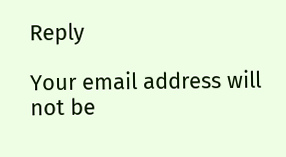Reply

Your email address will not be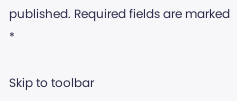published. Required fields are marked *

Skip to toolbar